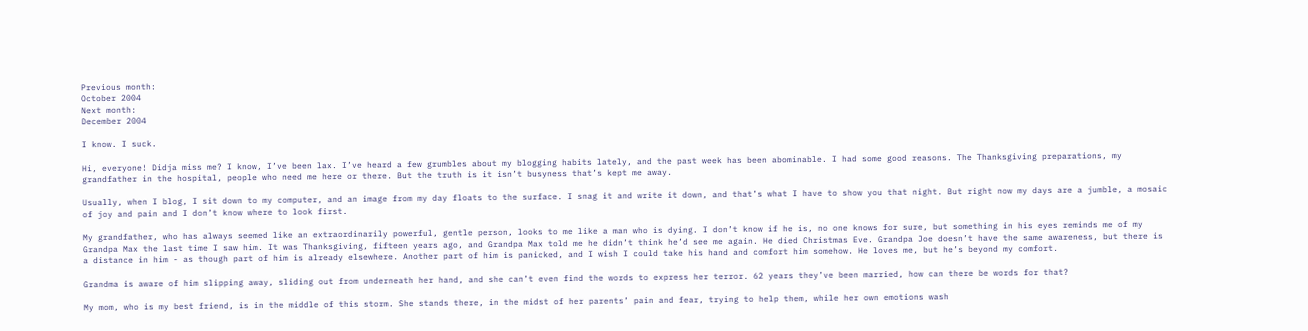Previous month:
October 2004
Next month:
December 2004

I know. I suck.

Hi, everyone! Didja miss me? I know, I’ve been lax. I’ve heard a few grumbles about my blogging habits lately, and the past week has been abominable. I had some good reasons. The Thanksgiving preparations, my grandfather in the hospital, people who need me here or there. But the truth is it isn’t busyness that’s kept me away.

Usually, when I blog, I sit down to my computer, and an image from my day floats to the surface. I snag it and write it down, and that’s what I have to show you that night. But right now my days are a jumble, a mosaic of joy and pain and I don’t know where to look first.

My grandfather, who has always seemed like an extraordinarily powerful, gentle person, looks to me like a man who is dying. I don’t know if he is, no one knows for sure, but something in his eyes reminds me of my Grandpa Max the last time I saw him. It was Thanksgiving, fifteen years ago, and Grandpa Max told me he didn’t think he’d see me again. He died Christmas Eve. Grandpa Joe doesn’t have the same awareness, but there is a distance in him - as though part of him is already elsewhere. Another part of him is panicked, and I wish I could take his hand and comfort him somehow. He loves me, but he’s beyond my comfort.

Grandma is aware of him slipping away, sliding out from underneath her hand, and she can’t even find the words to express her terror. 62 years they’ve been married, how can there be words for that?

My mom, who is my best friend, is in the middle of this storm. She stands there, in the midst of her parents’ pain and fear, trying to help them, while her own emotions wash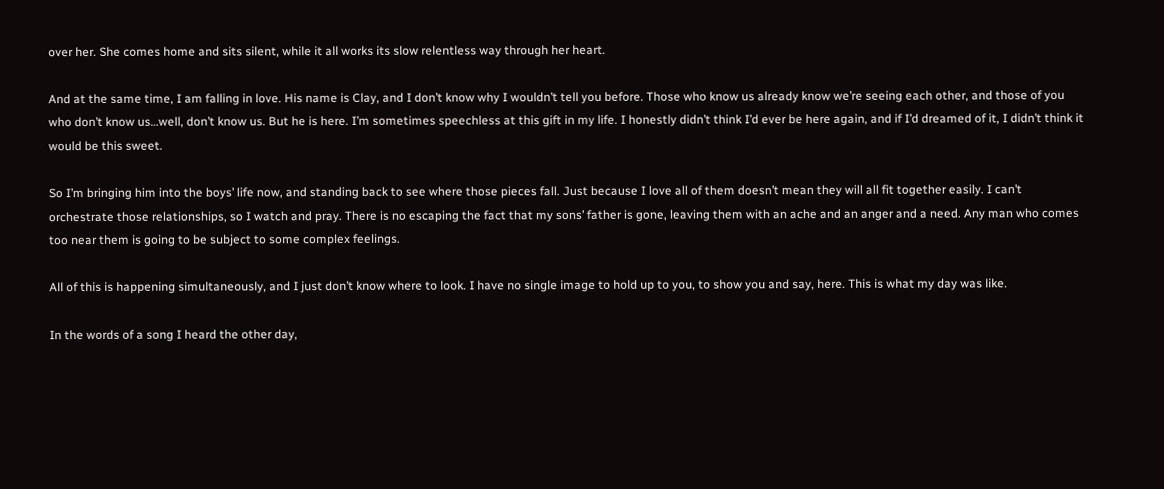over her. She comes home and sits silent, while it all works its slow relentless way through her heart.

And at the same time, I am falling in love. His name is Clay, and I don’t know why I wouldn’t tell you before. Those who know us already know we’re seeing each other, and those of you who don’t know us…well, don’t know us. But he is here. I’m sometimes speechless at this gift in my life. I honestly didn’t think I’d ever be here again, and if I’d dreamed of it, I didn’t think it would be this sweet.

So I’m bringing him into the boys’ life now, and standing back to see where those pieces fall. Just because I love all of them doesn’t mean they will all fit together easily. I can’t orchestrate those relationships, so I watch and pray. There is no escaping the fact that my sons’ father is gone, leaving them with an ache and an anger and a need. Any man who comes too near them is going to be subject to some complex feelings.

All of this is happening simultaneously, and I just don’t know where to look. I have no single image to hold up to you, to show you and say, here. This is what my day was like.

In the words of a song I heard the other day,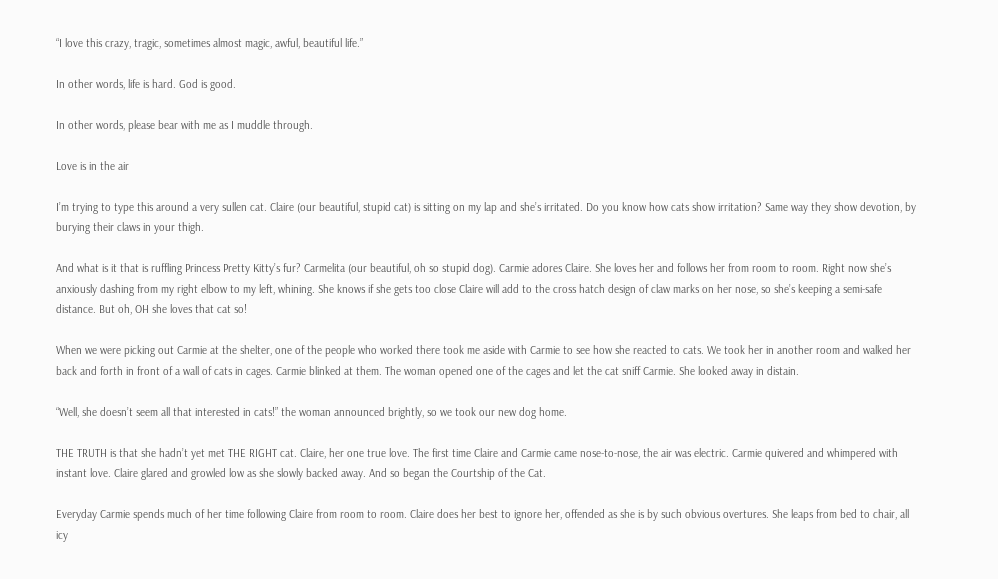“I love this crazy, tragic, sometimes almost magic, awful, beautiful life.”

In other words, life is hard. God is good.

In other words, please bear with me as I muddle through.

Love is in the air

I’m trying to type this around a very sullen cat. Claire (our beautiful, stupid cat) is sitting on my lap and she’s irritated. Do you know how cats show irritation? Same way they show devotion, by burying their claws in your thigh.

And what is it that is ruffling Princess Pretty Kitty’s fur? Carmelita (our beautiful, oh so stupid dog). Carmie adores Claire. She loves her and follows her from room to room. Right now she’s anxiously dashing from my right elbow to my left, whining. She knows if she gets too close Claire will add to the cross hatch design of claw marks on her nose, so she’s keeping a semi-safe distance. But oh, OH she loves that cat so!

When we were picking out Carmie at the shelter, one of the people who worked there took me aside with Carmie to see how she reacted to cats. We took her in another room and walked her back and forth in front of a wall of cats in cages. Carmie blinked at them. The woman opened one of the cages and let the cat sniff Carmie. She looked away in distain.

“Well, she doesn’t seem all that interested in cats!” the woman announced brightly, so we took our new dog home.

THE TRUTH is that she hadn’t yet met THE RIGHT cat. Claire, her one true love. The first time Claire and Carmie came nose-to-nose, the air was electric. Carmie quivered and whimpered with instant love. Claire glared and growled low as she slowly backed away. And so began the Courtship of the Cat.

Everyday Carmie spends much of her time following Claire from room to room. Claire does her best to ignore her, offended as she is by such obvious overtures. She leaps from bed to chair, all icy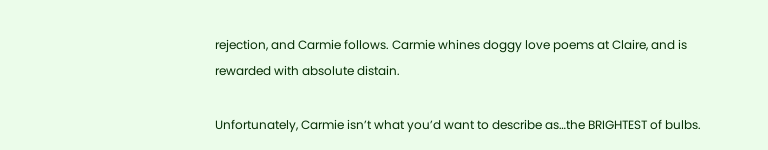rejection, and Carmie follows. Carmie whines doggy love poems at Claire, and is rewarded with absolute distain.

Unfortunately, Carmie isn’t what you’d want to describe as…the BRIGHTEST of bulbs.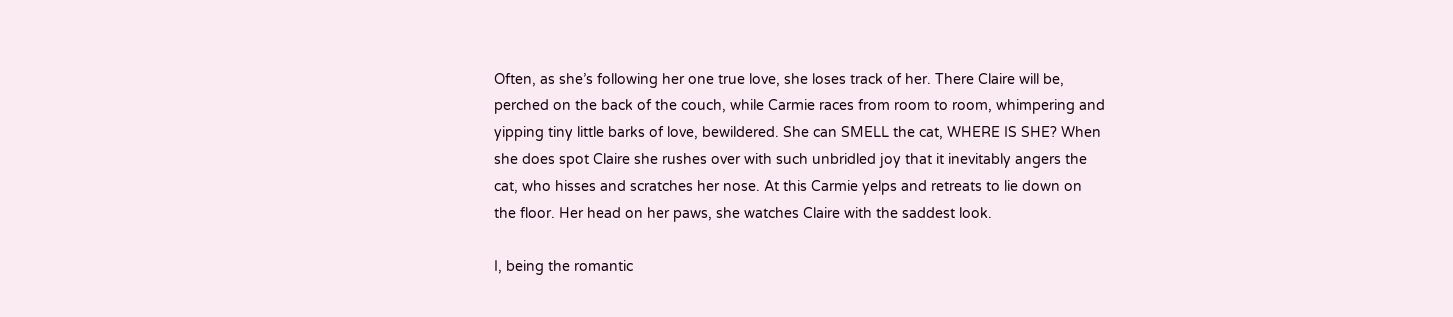Often, as she’s following her one true love, she loses track of her. There Claire will be, perched on the back of the couch, while Carmie races from room to room, whimpering and yipping tiny little barks of love, bewildered. She can SMELL the cat, WHERE IS SHE? When she does spot Claire she rushes over with such unbridled joy that it inevitably angers the cat, who hisses and scratches her nose. At this Carmie yelps and retreats to lie down on the floor. Her head on her paws, she watches Claire with the saddest look.

I, being the romantic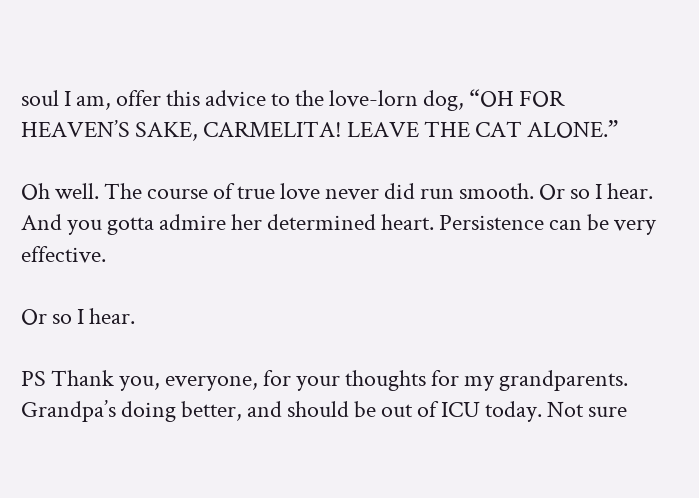soul I am, offer this advice to the love-lorn dog, “OH FOR HEAVEN’S SAKE, CARMELITA! LEAVE THE CAT ALONE.”

Oh well. The course of true love never did run smooth. Or so I hear. And you gotta admire her determined heart. Persistence can be very effective.

Or so I hear.

PS Thank you, everyone, for your thoughts for my grandparents. Grandpa’s doing better, and should be out of ICU today. Not sure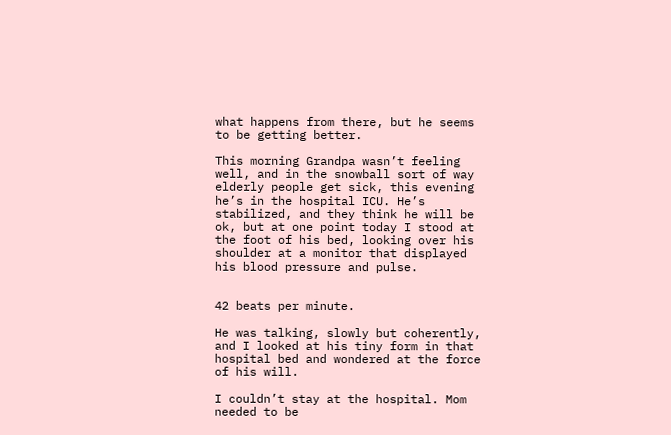what happens from there, but he seems to be getting better.

This morning Grandpa wasn’t feeling well, and in the snowball sort of way elderly people get sick, this evening he’s in the hospital ICU. He’s stabilized, and they think he will be ok, but at one point today I stood at the foot of his bed, looking over his shoulder at a monitor that displayed his blood pressure and pulse.


42 beats per minute.

He was talking, slowly but coherently, and I looked at his tiny form in that hospital bed and wondered at the force of his will.

I couldn’t stay at the hospital. Mom needed to be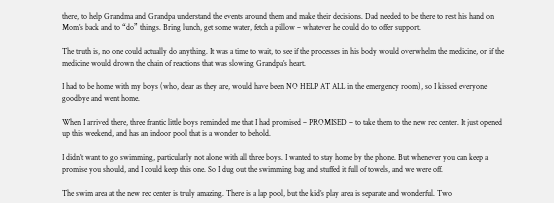there, to help Grandma and Grandpa understand the events around them and make their decisions. Dad needed to be there to rest his hand on Mom’s back and to “do” things. Bring lunch, get some water, fetch a pillow – whatever he could do to offer support.

The truth is, no one could actually do anything. It was a time to wait, to see if the processes in his body would overwhelm the medicine, or if the medicine would drown the chain of reactions that was slowing Grandpa’s heart.

I had to be home with my boys (who, dear as they are, would have been NO HELP AT ALL in the emergency room), so I kissed everyone goodbye and went home.

When I arrived there, three frantic little boys reminded me that I had promised – PROMISED – to take them to the new rec center. It just opened up this weekend, and has an indoor pool that is a wonder to behold.

I didn’t want to go swimming, particularly not alone with all three boys. I wanted to stay home by the phone. But whenever you can keep a promise you should, and I could keep this one. So I dug out the swimming bag and stuffed it full of towels, and we were off.

The swim area at the new rec center is truly amazing. There is a lap pool, but the kid’s play area is separate and wonderful. Two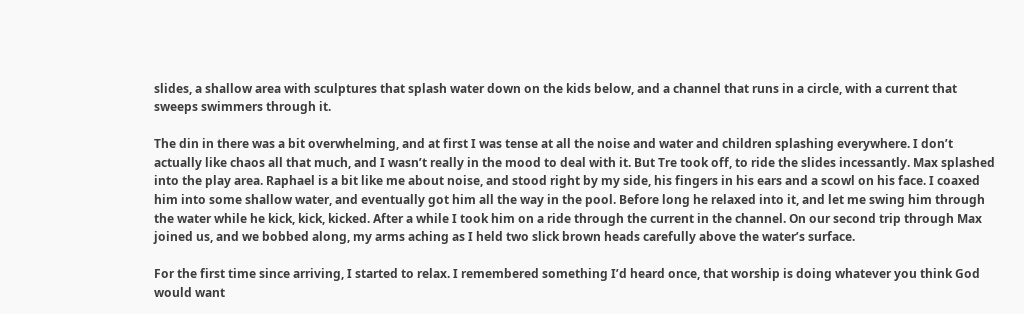slides, a shallow area with sculptures that splash water down on the kids below, and a channel that runs in a circle, with a current that sweeps swimmers through it.

The din in there was a bit overwhelming, and at first I was tense at all the noise and water and children splashing everywhere. I don’t actually like chaos all that much, and I wasn’t really in the mood to deal with it. But Tre took off, to ride the slides incessantly. Max splashed into the play area. Raphael is a bit like me about noise, and stood right by my side, his fingers in his ears and a scowl on his face. I coaxed him into some shallow water, and eventually got him all the way in the pool. Before long he relaxed into it, and let me swing him through the water while he kick, kick, kicked. After a while I took him on a ride through the current in the channel. On our second trip through Max joined us, and we bobbed along, my arms aching as I held two slick brown heads carefully above the water’s surface.

For the first time since arriving, I started to relax. I remembered something I’d heard once, that worship is doing whatever you think God would want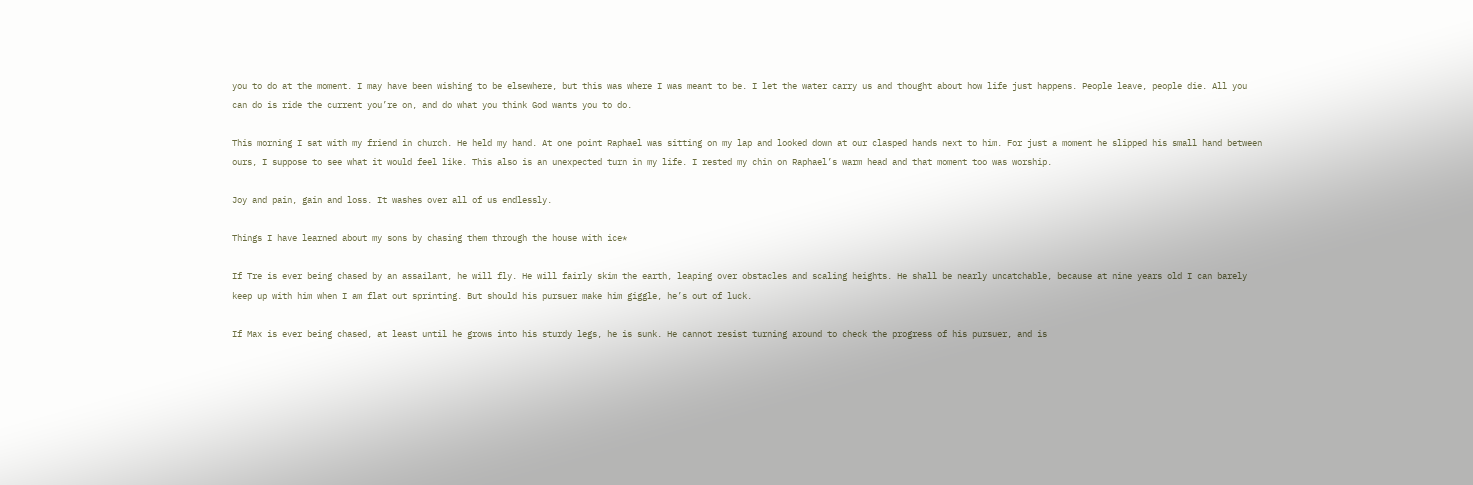you to do at the moment. I may have been wishing to be elsewhere, but this was where I was meant to be. I let the water carry us and thought about how life just happens. People leave, people die. All you can do is ride the current you’re on, and do what you think God wants you to do.

This morning I sat with my friend in church. He held my hand. At one point Raphael was sitting on my lap and looked down at our clasped hands next to him. For just a moment he slipped his small hand between ours, I suppose to see what it would feel like. This also is an unexpected turn in my life. I rested my chin on Raphael’s warm head and that moment too was worship.

Joy and pain, gain and loss. It washes over all of us endlessly.

Things I have learned about my sons by chasing them through the house with ice*

If Tre is ever being chased by an assailant, he will fly. He will fairly skim the earth, leaping over obstacles and scaling heights. He shall be nearly uncatchable, because at nine years old I can barely keep up with him when I am flat out sprinting. But should his pursuer make him giggle, he’s out of luck.

If Max is ever being chased, at least until he grows into his sturdy legs, he is sunk. He cannot resist turning around to check the progress of his pursuer, and is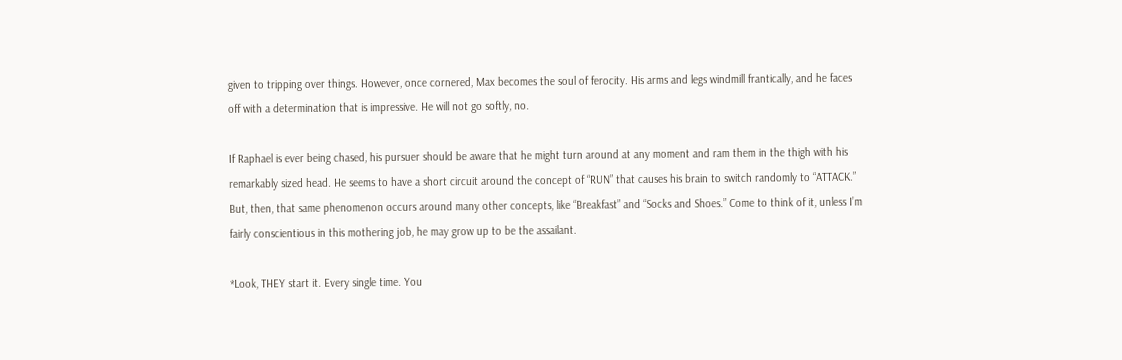given to tripping over things. However, once cornered, Max becomes the soul of ferocity. His arms and legs windmill frantically, and he faces off with a determination that is impressive. He will not go softly, no.

If Raphael is ever being chased, his pursuer should be aware that he might turn around at any moment and ram them in the thigh with his remarkably sized head. He seems to have a short circuit around the concept of “RUN” that causes his brain to switch randomly to “ATTACK.” But, then, that same phenomenon occurs around many other concepts, like “Breakfast” and “Socks and Shoes.” Come to think of it, unless I’m fairly conscientious in this mothering job, he may grow up to be the assailant.

*Look, THEY start it. Every single time. You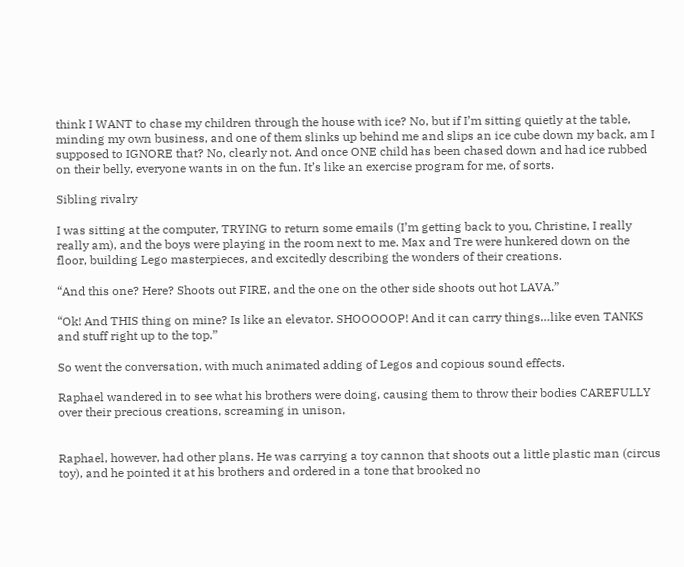think I WANT to chase my children through the house with ice? No, but if I’m sitting quietly at the table, minding my own business, and one of them slinks up behind me and slips an ice cube down my back, am I supposed to IGNORE that? No, clearly not. And once ONE child has been chased down and had ice rubbed on their belly, everyone wants in on the fun. It’s like an exercise program for me, of sorts.

Sibling rivalry

I was sitting at the computer, TRYING to return some emails (I’m getting back to you, Christine, I really really am), and the boys were playing in the room next to me. Max and Tre were hunkered down on the floor, building Lego masterpieces, and excitedly describing the wonders of their creations.

“And this one? Here? Shoots out FIRE, and the one on the other side shoots out hot LAVA.”

“Ok! And THIS thing on mine? Is like an elevator. SHOOOOOP! And it can carry things…like even TANKS and stuff right up to the top.”

So went the conversation, with much animated adding of Legos and copious sound effects.

Raphael wandered in to see what his brothers were doing, causing them to throw their bodies CAREFULLY over their precious creations, screaming in unison,


Raphael, however, had other plans. He was carrying a toy cannon that shoots out a little plastic man (circus toy), and he pointed it at his brothers and ordered in a tone that brooked no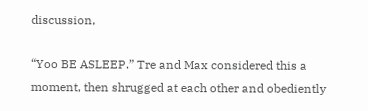discussion,

“Yoo BE ASLEEP.” Tre and Max considered this a moment, then shrugged at each other and obediently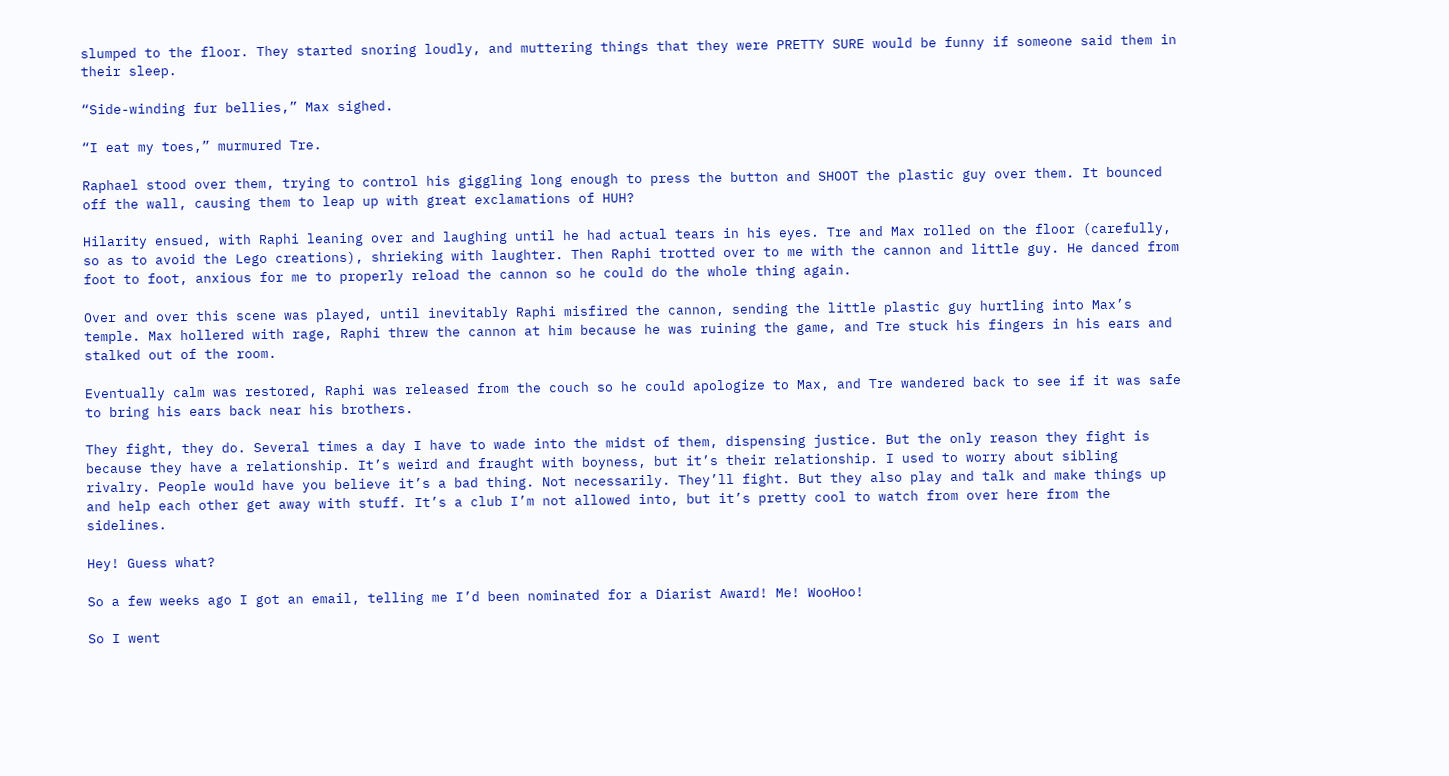slumped to the floor. They started snoring loudly, and muttering things that they were PRETTY SURE would be funny if someone said them in their sleep.

“Side-winding fur bellies,” Max sighed.

“I eat my toes,” murmured Tre.

Raphael stood over them, trying to control his giggling long enough to press the button and SHOOT the plastic guy over them. It bounced off the wall, causing them to leap up with great exclamations of HUH?

Hilarity ensued, with Raphi leaning over and laughing until he had actual tears in his eyes. Tre and Max rolled on the floor (carefully, so as to avoid the Lego creations), shrieking with laughter. Then Raphi trotted over to me with the cannon and little guy. He danced from foot to foot, anxious for me to properly reload the cannon so he could do the whole thing again.

Over and over this scene was played, until inevitably Raphi misfired the cannon, sending the little plastic guy hurtling into Max’s temple. Max hollered with rage, Raphi threw the cannon at him because he was ruining the game, and Tre stuck his fingers in his ears and stalked out of the room.

Eventually calm was restored, Raphi was released from the couch so he could apologize to Max, and Tre wandered back to see if it was safe to bring his ears back near his brothers.

They fight, they do. Several times a day I have to wade into the midst of them, dispensing justice. But the only reason they fight is because they have a relationship. It’s weird and fraught with boyness, but it’s their relationship. I used to worry about sibling rivalry. People would have you believe it’s a bad thing. Not necessarily. They’ll fight. But they also play and talk and make things up and help each other get away with stuff. It’s a club I’m not allowed into, but it’s pretty cool to watch from over here from the sidelines.

Hey! Guess what?

So a few weeks ago I got an email, telling me I’d been nominated for a Diarist Award! Me! WooHoo!

So I went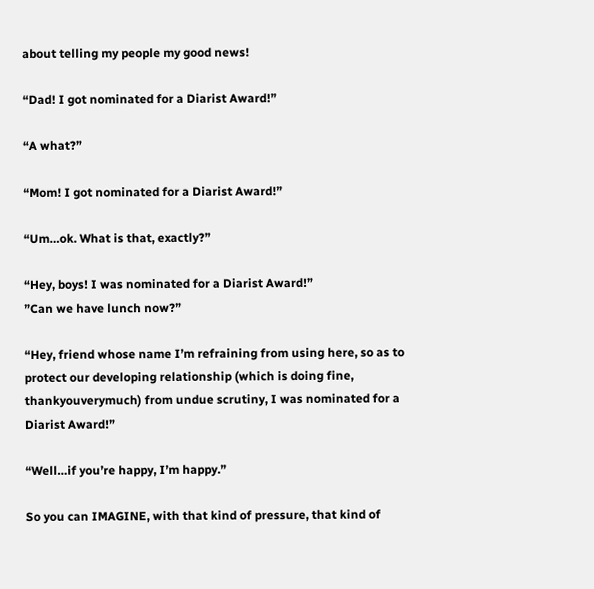about telling my people my good news!

“Dad! I got nominated for a Diarist Award!”

“A what?”

“Mom! I got nominated for a Diarist Award!”

“Um…ok. What is that, exactly?”

“Hey, boys! I was nominated for a Diarist Award!”
”Can we have lunch now?”

“Hey, friend whose name I’m refraining from using here, so as to protect our developing relationship (which is doing fine, thankyouverymuch) from undue scrutiny, I was nominated for a Diarist Award!”

“Well…if you’re happy, I’m happy.”

So you can IMAGINE, with that kind of pressure, that kind of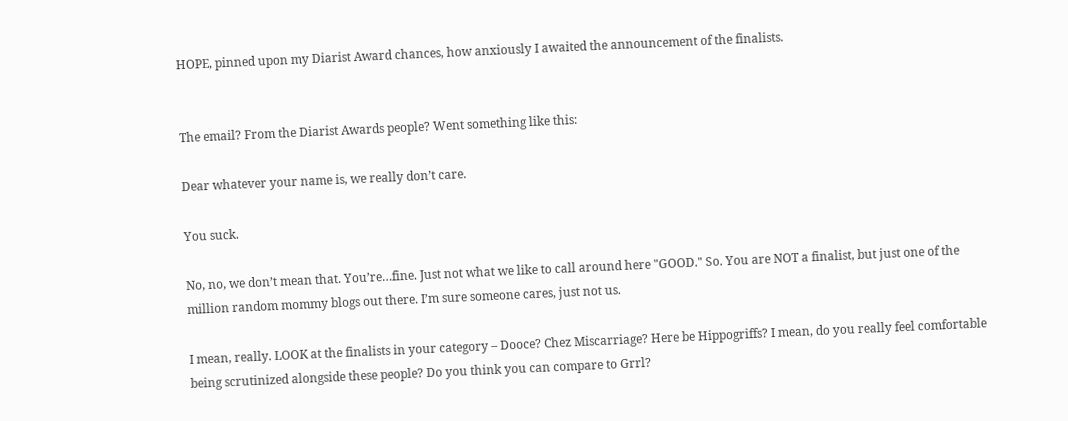HOPE, pinned upon my Diarist Award chances, how anxiously I awaited the announcement of the finalists.


The email? From the Diarist Awards people? Went something like this:

Dear whatever your name is, we really don’t care.

You suck.

No, no, we don’t mean that. You’re…fine. Just not what we like to call around here "GOOD." So. You are NOT a finalist, but just one of the million random mommy blogs out there. I’m sure someone cares, just not us.

I mean, really. LOOK at the finalists in your category – Dooce? Chez Miscarriage? Here be Hippogriffs? I mean, do you really feel comfortable being scrutinized alongside these people? Do you think you can compare to Grrl?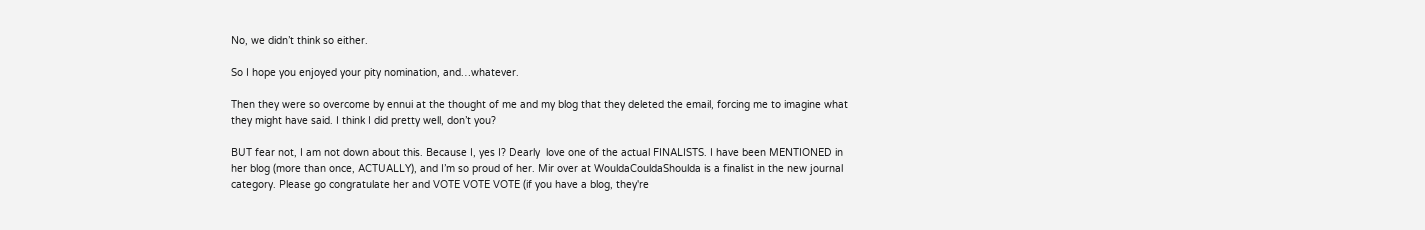No, we didn’t think so either.

So I hope you enjoyed your pity nomination, and…whatever.

Then they were so overcome by ennui at the thought of me and my blog that they deleted the email, forcing me to imagine what they might have said. I think I did pretty well, don’t you?

BUT fear not, I am not down about this. Because I, yes I? Dearly  love one of the actual FINALISTS. I have been MENTIONED in her blog (more than once, ACTUALLY), and I’m so proud of her. Mir over at WouldaCouldaShoulda is a finalist in the new journal category. Please go congratulate her and VOTE VOTE VOTE (if you have a blog, they're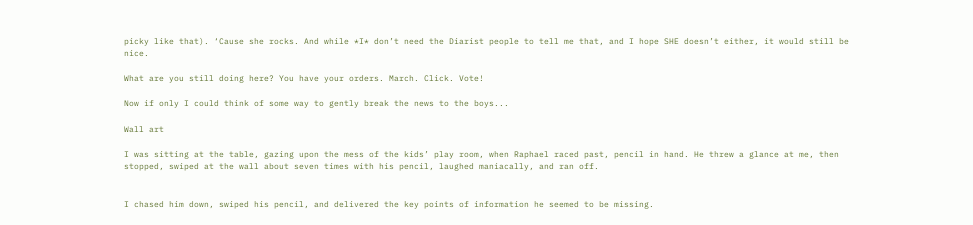picky like that). ‘Cause she rocks. And while *I* don’t need the Diarist people to tell me that, and I hope SHE doesn’t either, it would still be nice.

What are you still doing here? You have your orders. March. Click. Vote!

Now if only I could think of some way to gently break the news to the boys...

Wall art

I was sitting at the table, gazing upon the mess of the kids’ play room, when Raphael raced past, pencil in hand. He threw a glance at me, then stopped, swiped at the wall about seven times with his pencil, laughed maniacally, and ran off.


I chased him down, swiped his pencil, and delivered the key points of information he seemed to be missing.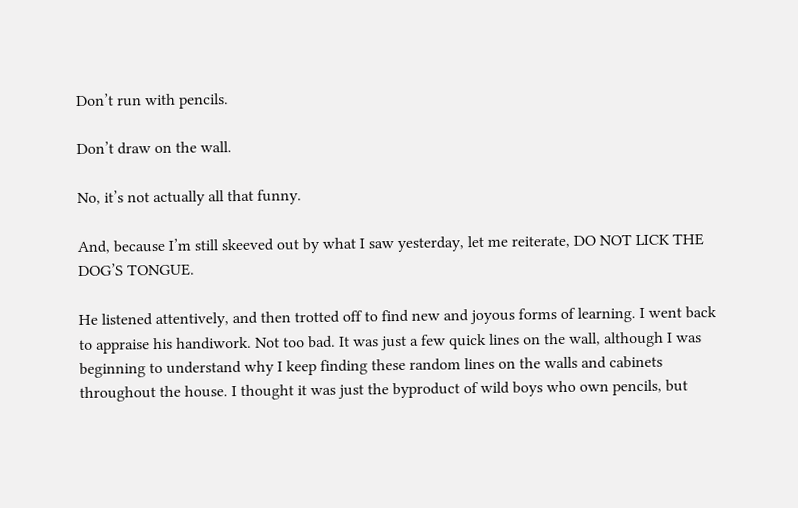Don’t run with pencils.

Don’t draw on the wall.

No, it’s not actually all that funny.

And, because I’m still skeeved out by what I saw yesterday, let me reiterate, DO NOT LICK THE DOG’S TONGUE.

He listened attentively, and then trotted off to find new and joyous forms of learning. I went back to appraise his handiwork. Not too bad. It was just a few quick lines on the wall, although I was beginning to understand why I keep finding these random lines on the walls and cabinets throughout the house. I thought it was just the byproduct of wild boys who own pencils, but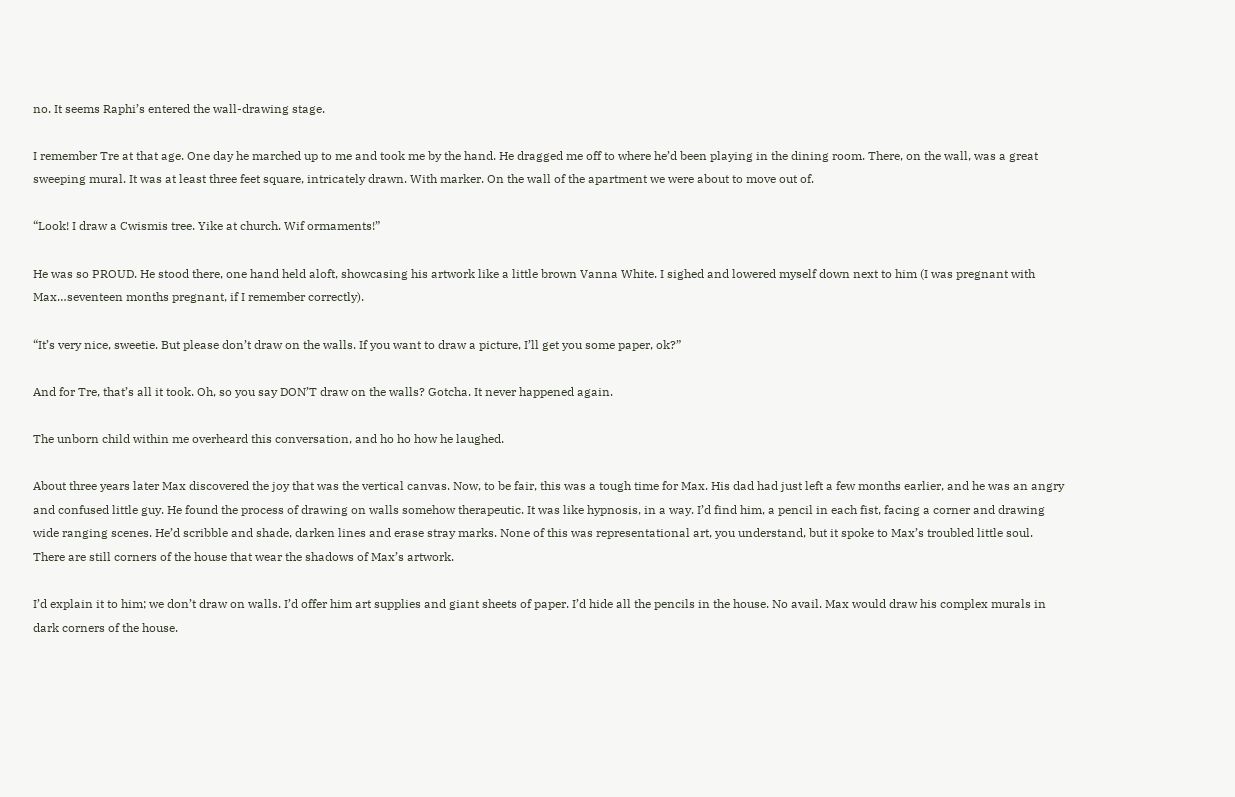no. It seems Raphi’s entered the wall-drawing stage.

I remember Tre at that age. One day he marched up to me and took me by the hand. He dragged me off to where he’d been playing in the dining room. There, on the wall, was a great sweeping mural. It was at least three feet square, intricately drawn. With marker. On the wall of the apartment we were about to move out of.

“Look! I draw a Cwismis tree. Yike at church. Wif ormaments!”

He was so PROUD. He stood there, one hand held aloft, showcasing his artwork like a little brown Vanna White. I sighed and lowered myself down next to him (I was pregnant with Max…seventeen months pregnant, if I remember correctly).

“It’s very nice, sweetie. But please don’t draw on the walls. If you want to draw a picture, I’ll get you some paper, ok?”

And for Tre, that’s all it took. Oh, so you say DON’T draw on the walls? Gotcha. It never happened again.

The unborn child within me overheard this conversation, and ho ho how he laughed.

About three years later Max discovered the joy that was the vertical canvas. Now, to be fair, this was a tough time for Max. His dad had just left a few months earlier, and he was an angry and confused little guy. He found the process of drawing on walls somehow therapeutic. It was like hypnosis, in a way. I’d find him, a pencil in each fist, facing a corner and drawing wide ranging scenes. He’d scribble and shade, darken lines and erase stray marks. None of this was representational art, you understand, but it spoke to Max’s troubled little soul. There are still corners of the house that wear the shadows of Max’s artwork.

I’d explain it to him; we don’t draw on walls. I’d offer him art supplies and giant sheets of paper. I’d hide all the pencils in the house. No avail. Max would draw his complex murals in dark corners of the house.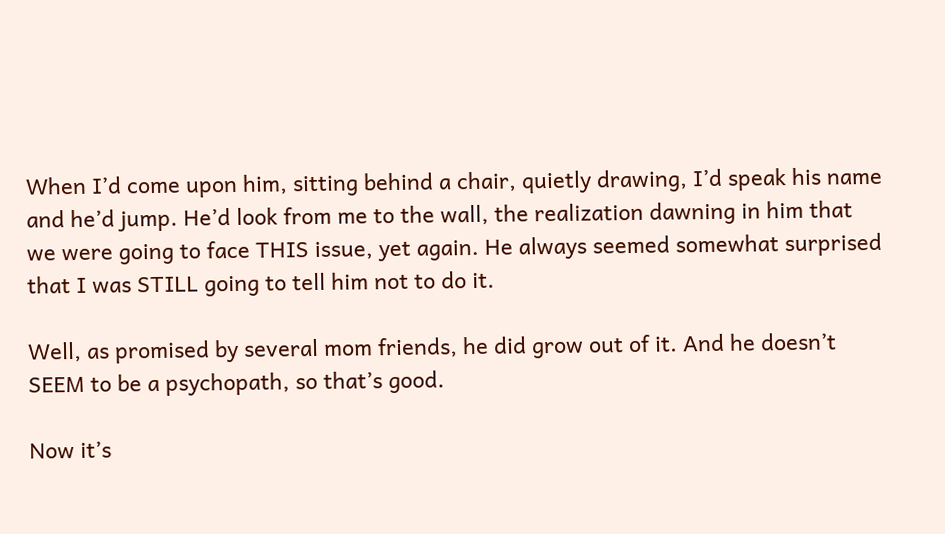When I’d come upon him, sitting behind a chair, quietly drawing, I’d speak his name and he’d jump. He’d look from me to the wall, the realization dawning in him that we were going to face THIS issue, yet again. He always seemed somewhat surprised that I was STILL going to tell him not to do it.

Well, as promised by several mom friends, he did grow out of it. And he doesn’t SEEM to be a psychopath, so that’s good.

Now it’s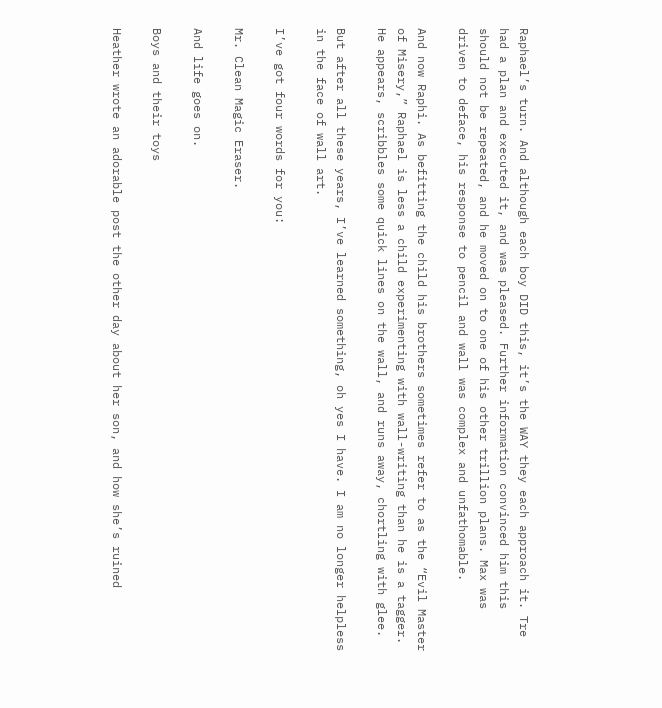Raphael’s turn. And although each boy DID this, it’s the WAY they each approach it. Tre had a plan and executed it, and was pleased. Further information convinced him this should not be repeated, and he moved on to one of his other trillion plans. Max was driven to deface, his response to pencil and wall was complex and unfathomable.

And now Raphi. As befitting the child his brothers sometimes refer to as the “Evil Master of Misery,” Raphael is less a child experimenting with wall-writing than he is a tagger. He appears, scribbles some quick lines on the wall, and runs away, chortling with glee.

But after all these years, I’ve learned something, oh yes I have. I am no longer helpless in the face of wall art.

I’ve got four words for you:

Mr. Clean Magic Eraser.

And life goes on.

Boys and their toys

Heather wrote an adorable post the other day about her son, and how she’s ruined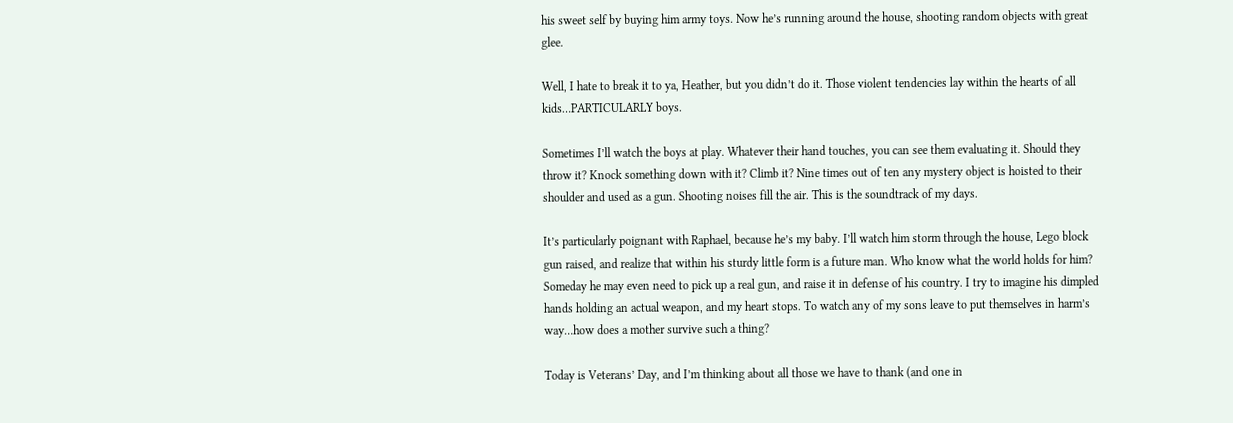his sweet self by buying him army toys. Now he’s running around the house, shooting random objects with great glee.

Well, I hate to break it to ya, Heather, but you didn’t do it. Those violent tendencies lay within the hearts of all kids…PARTICULARLY boys.

Sometimes I’ll watch the boys at play. Whatever their hand touches, you can see them evaluating it. Should they throw it? Knock something down with it? Climb it? Nine times out of ten any mystery object is hoisted to their shoulder and used as a gun. Shooting noises fill the air. This is the soundtrack of my days.

It’s particularly poignant with Raphael, because he’s my baby. I’ll watch him storm through the house, Lego block gun raised, and realize that within his sturdy little form is a future man. Who know what the world holds for him? Someday he may even need to pick up a real gun, and raise it in defense of his country. I try to imagine his dimpled hands holding an actual weapon, and my heart stops. To watch any of my sons leave to put themselves in harm’s way…how does a mother survive such a thing?

Today is Veterans’ Day, and I’m thinking about all those we have to thank (and one in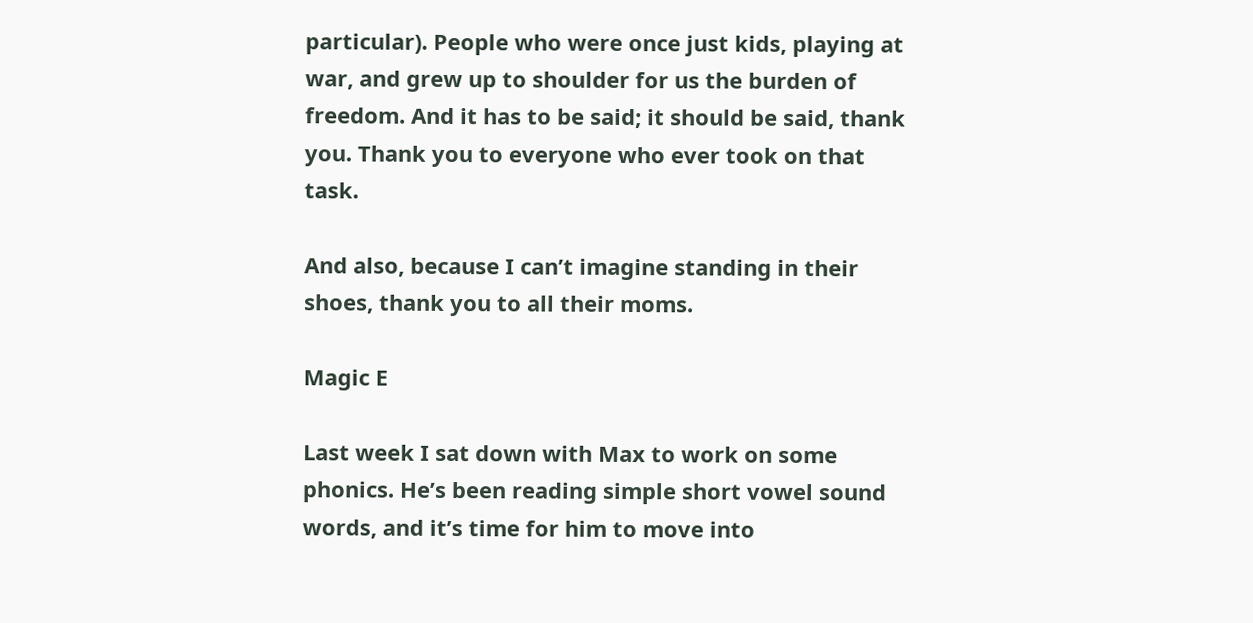particular). People who were once just kids, playing at war, and grew up to shoulder for us the burden of freedom. And it has to be said; it should be said, thank you. Thank you to everyone who ever took on that task.

And also, because I can’t imagine standing in their shoes, thank you to all their moms.

Magic E

Last week I sat down with Max to work on some phonics. He’s been reading simple short vowel sound words, and it’s time for him to move into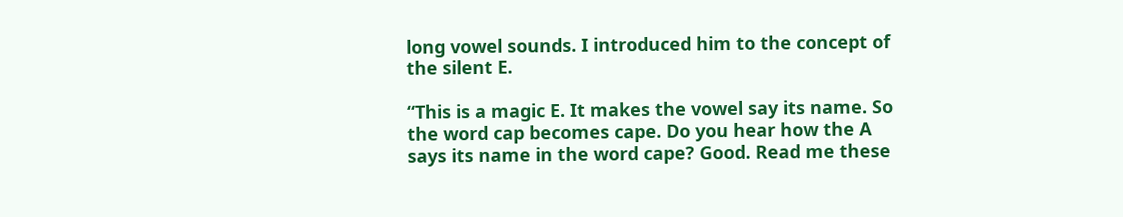long vowel sounds. I introduced him to the concept of the silent E.

“This is a magic E. It makes the vowel say its name. So the word cap becomes cape. Do you hear how the A says its name in the word cape? Good. Read me these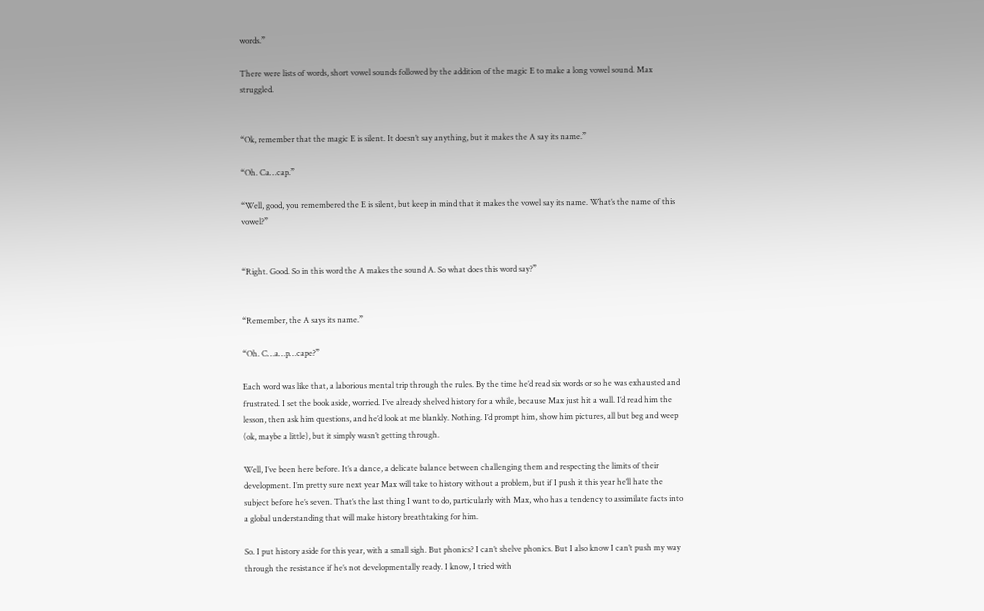words.”

There were lists of words, short vowel sounds followed by the addition of the magic E to make a long vowel sound. Max struggled.


“Ok, remember that the magic E is silent. It doesn’t say anything, but it makes the A say its name.”

“Oh. Ca…cap.”

“Well, good, you remembered the E is silent, but keep in mind that it makes the vowel say its name. What’s the name of this vowel?”


“Right. Good. So in this word the A makes the sound A. So what does this word say?”


“Remember, the A says its name.”

“Oh. C…a…p…cape?”

Each word was like that, a laborious mental trip through the rules. By the time he’d read six words or so he was exhausted and frustrated. I set the book aside, worried. I’ve already shelved history for a while, because Max just hit a wall. I’d read him the lesson, then ask him questions, and he’d look at me blankly. Nothing. I’d prompt him, show him pictures, all but beg and weep (ok, maybe a little), but it simply wasn’t getting through.

Well, I’ve been here before. It’s a dance, a delicate balance between challenging them and respecting the limits of their development. I’m pretty sure next year Max will take to history without a problem, but if I push it this year he’ll hate the subject before he’s seven. That’s the last thing I want to do, particularly with Max, who has a tendency to assimilate facts into a global understanding that will make history breathtaking for him.

So. I put history aside for this year, with a small sigh. But phonics? I can’t shelve phonics. But I also know I can’t push my way through the resistance if he’s not developmentally ready. I know, I tried with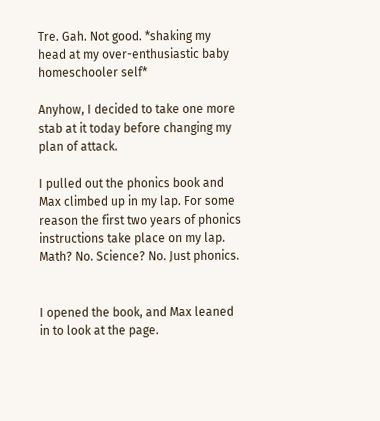Tre. Gah. Not good. *shaking my head at my over-enthusiastic baby homeschooler self*

Anyhow, I decided to take one more stab at it today before changing my plan of attack.

I pulled out the phonics book and Max climbed up in my lap. For some reason the first two years of phonics instructions take place on my lap. Math? No. Science? No. Just phonics.


I opened the book, and Max leaned in to look at the page.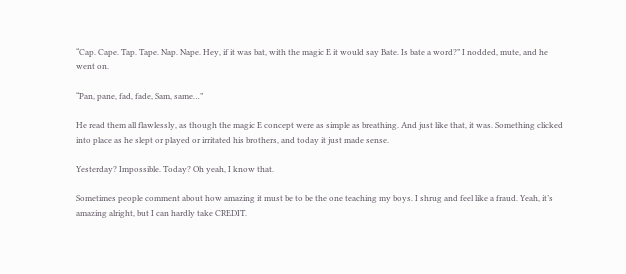“Cap. Cape. Tap. Tape. Nap. Nape. Hey, if it was bat, with the magic E it would say Bate. Is bate a word?” I nodded, mute, and he went on.

“Pan, pane, fad, fade, Sam, same…”

He read them all flawlessly, as though the magic E concept were as simple as breathing. And just like that, it was. Something clicked into place as he slept or played or irritated his brothers, and today it just made sense.

Yesterday? Impossible. Today? Oh yeah, I know that.

Sometimes people comment about how amazing it must be to be the one teaching my boys. I shrug and feel like a fraud. Yeah, it’s amazing alright, but I can hardly take CREDIT.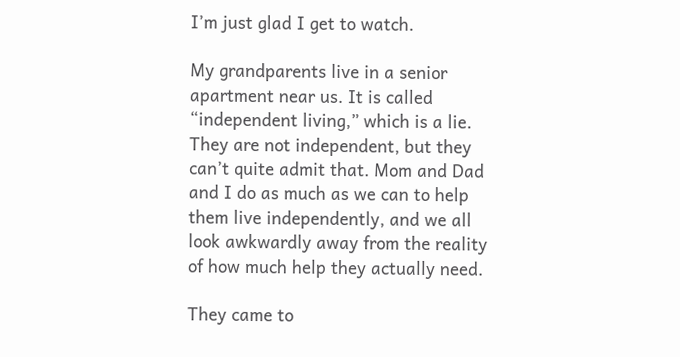I’m just glad I get to watch.

My grandparents live in a senior apartment near us. It is called “independent living,” which is a lie. They are not independent, but they can’t quite admit that. Mom and Dad and I do as much as we can to help them live independently, and we all look awkwardly away from the reality of how much help they actually need.

They came to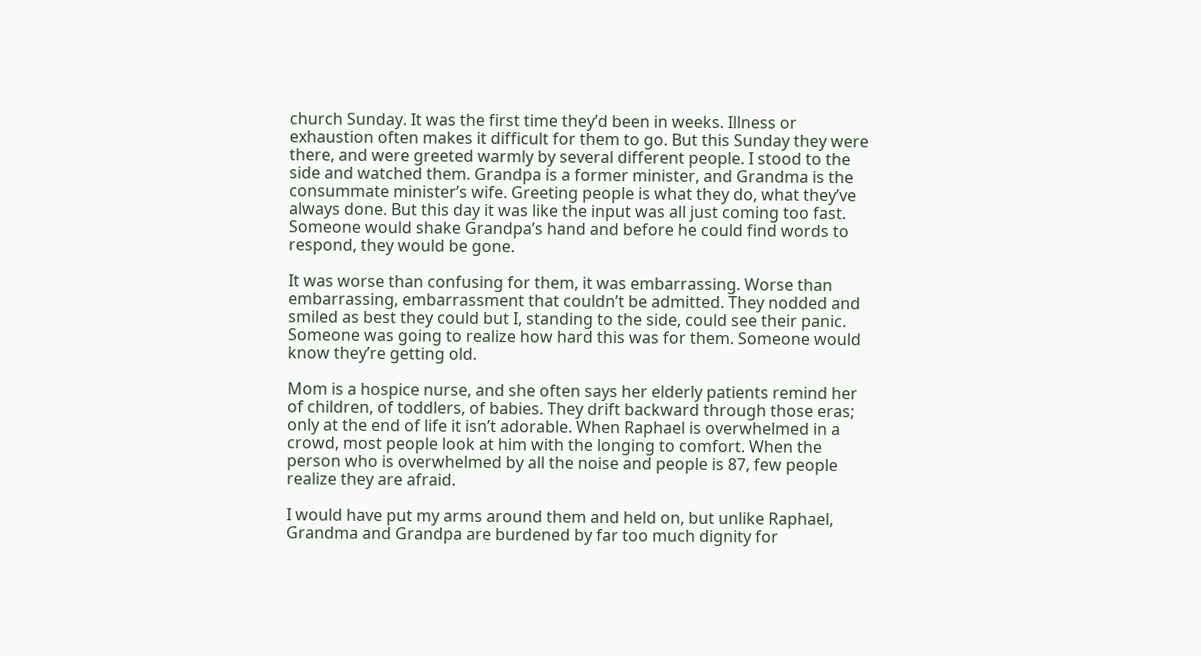church Sunday. It was the first time they’d been in weeks. Illness or exhaustion often makes it difficult for them to go. But this Sunday they were there, and were greeted warmly by several different people. I stood to the side and watched them. Grandpa is a former minister, and Grandma is the consummate minister’s wife. Greeting people is what they do, what they’ve always done. But this day it was like the input was all just coming too fast. Someone would shake Grandpa’s hand and before he could find words to respond, they would be gone.

It was worse than confusing for them, it was embarrassing. Worse than embarrassing, embarrassment that couldn’t be admitted. They nodded and smiled as best they could but I, standing to the side, could see their panic. Someone was going to realize how hard this was for them. Someone would know they’re getting old.

Mom is a hospice nurse, and she often says her elderly patients remind her of children, of toddlers, of babies. They drift backward through those eras; only at the end of life it isn’t adorable. When Raphael is overwhelmed in a crowd, most people look at him with the longing to comfort. When the person who is overwhelmed by all the noise and people is 87, few people realize they are afraid.

I would have put my arms around them and held on, but unlike Raphael, Grandma and Grandpa are burdened by far too much dignity for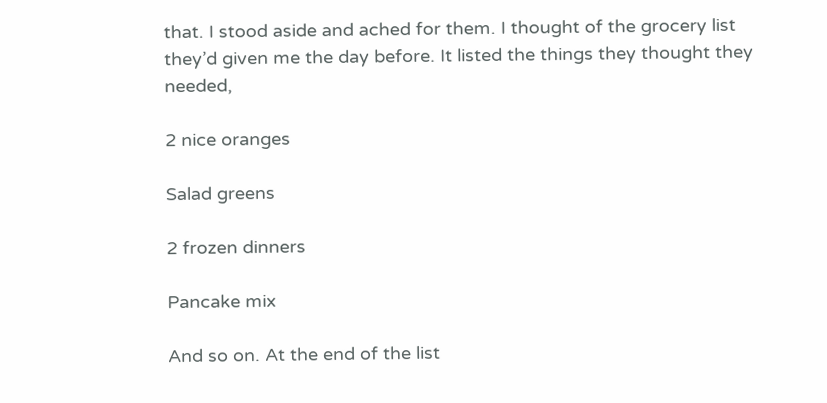that. I stood aside and ached for them. I thought of the grocery list they’d given me the day before. It listed the things they thought they needed,

2 nice oranges

Salad greens

2 frozen dinners

Pancake mix

And so on. At the end of the list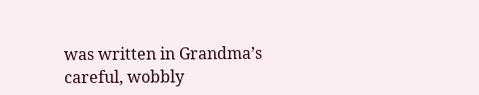was written in Grandma’s careful, wobbly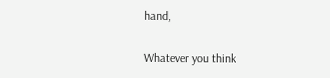hand,

Whatever you think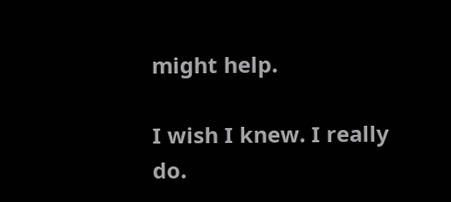might help.

I wish I knew. I really do.